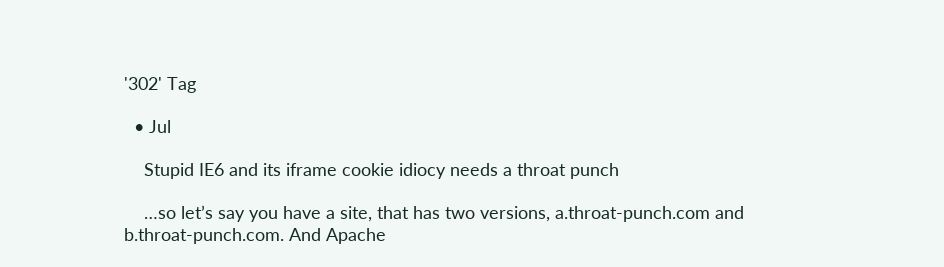'302' Tag

  • Jul

    Stupid IE6 and its iframe cookie idiocy needs a throat punch

    …so let’s say you have a site, that has two versions, a.throat-punch.com and b.throat-punch.com. And Apache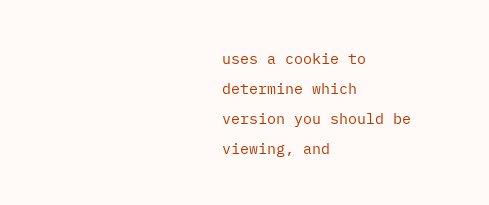uses a cookie to determine which version you should be viewing, and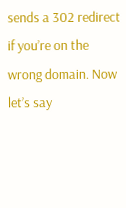sends a 302 redirect if you’re on the wrong domain. Now let’s say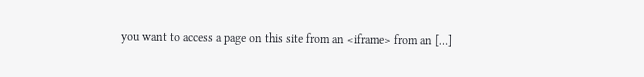you want to access a page on this site from an <iframe> from an […]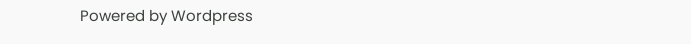Powered by Wordpress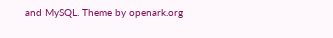and MySQL. Theme by openark.org